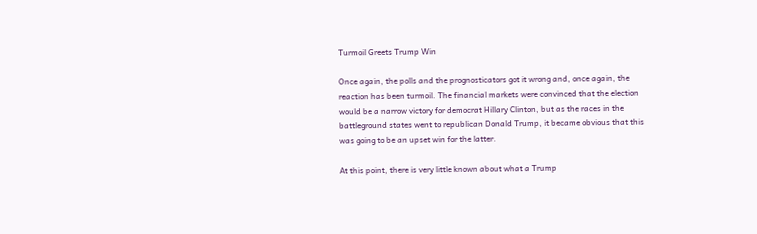Turmoil Greets Trump Win

Once again, the polls and the prognosticators got it wrong and, once again, the reaction has been turmoil. The financial markets were convinced that the election would be a narrow victory for democrat Hillary Clinton, but as the races in the battleground states went to republican Donald Trump, it became obvious that this was going to be an upset win for the latter.

At this point, there is very little known about what a Trump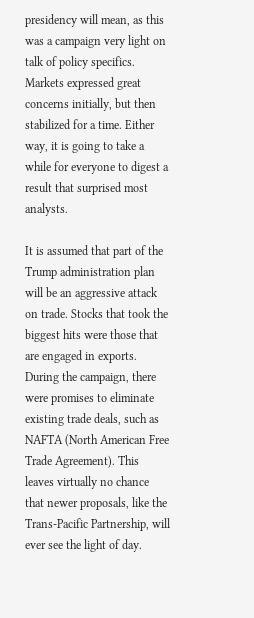presidency will mean, as this was a campaign very light on talk of policy specifics. Markets expressed great concerns initially, but then stabilized for a time. Either way, it is going to take a while for everyone to digest a result that surprised most analysts.

It is assumed that part of the Trump administration plan will be an aggressive attack on trade. Stocks that took the biggest hits were those that are engaged in exports. During the campaign, there were promises to eliminate existing trade deals, such as NAFTA (North American Free Trade Agreement). This leaves virtually no chance that newer proposals, like the Trans-Pacific Partnership, will ever see the light of day.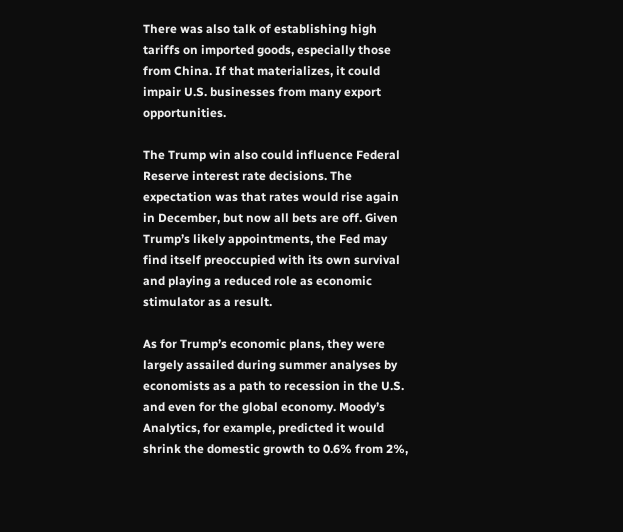There was also talk of establishing high tariffs on imported goods, especially those from China. If that materializes, it could impair U.S. businesses from many export opportunities.

The Trump win also could influence Federal Reserve interest rate decisions. The expectation was that rates would rise again in December, but now all bets are off. Given Trump’s likely appointments, the Fed may find itself preoccupied with its own survival and playing a reduced role as economic stimulator as a result.

As for Trump’s economic plans, they were largely assailed during summer analyses by economists as a path to recession in the U.S. and even for the global economy. Moody’s Analytics, for example, predicted it would shrink the domestic growth to 0.6% from 2%,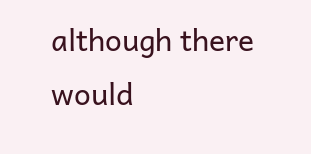although there would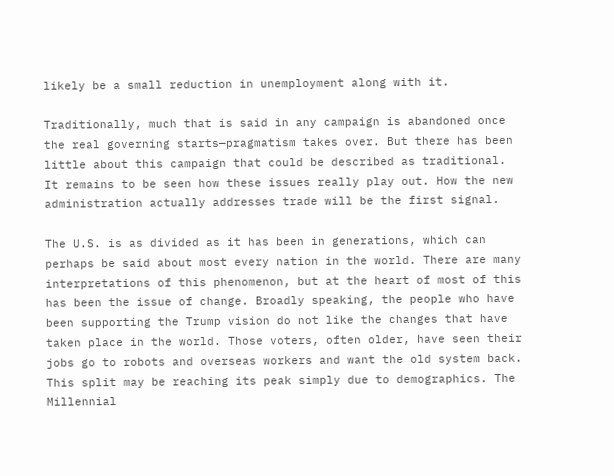likely be a small reduction in unemployment along with it.

Traditionally, much that is said in any campaign is abandoned once the real governing starts—pragmatism takes over. But there has been little about this campaign that could be described as traditional. It remains to be seen how these issues really play out. How the new administration actually addresses trade will be the first signal.

The U.S. is as divided as it has been in generations, which can perhaps be said about most every nation in the world. There are many interpretations of this phenomenon, but at the heart of most of this has been the issue of change. Broadly speaking, the people who have been supporting the Trump vision do not like the changes that have taken place in the world. Those voters, often older, have seen their jobs go to robots and overseas workers and want the old system back. This split may be reaching its peak simply due to demographics. The Millennial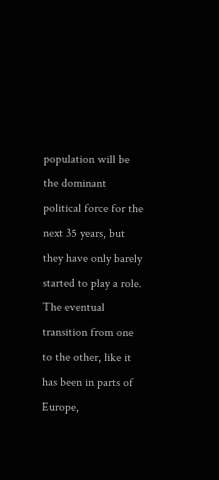population will be the dominant political force for the next 35 years, but they have only barely started to play a role. The eventual transition from one to the other, like it has been in parts of Europe,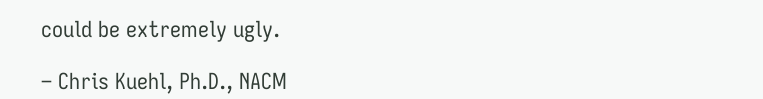could be extremely ugly.

– Chris Kuehl, Ph.D., NACM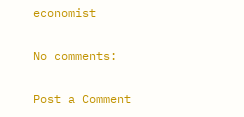economist

No comments:

Post a Comment